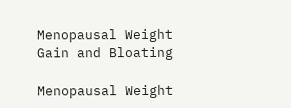Menopausal Weight Gain and Bloating

Menopausal Weight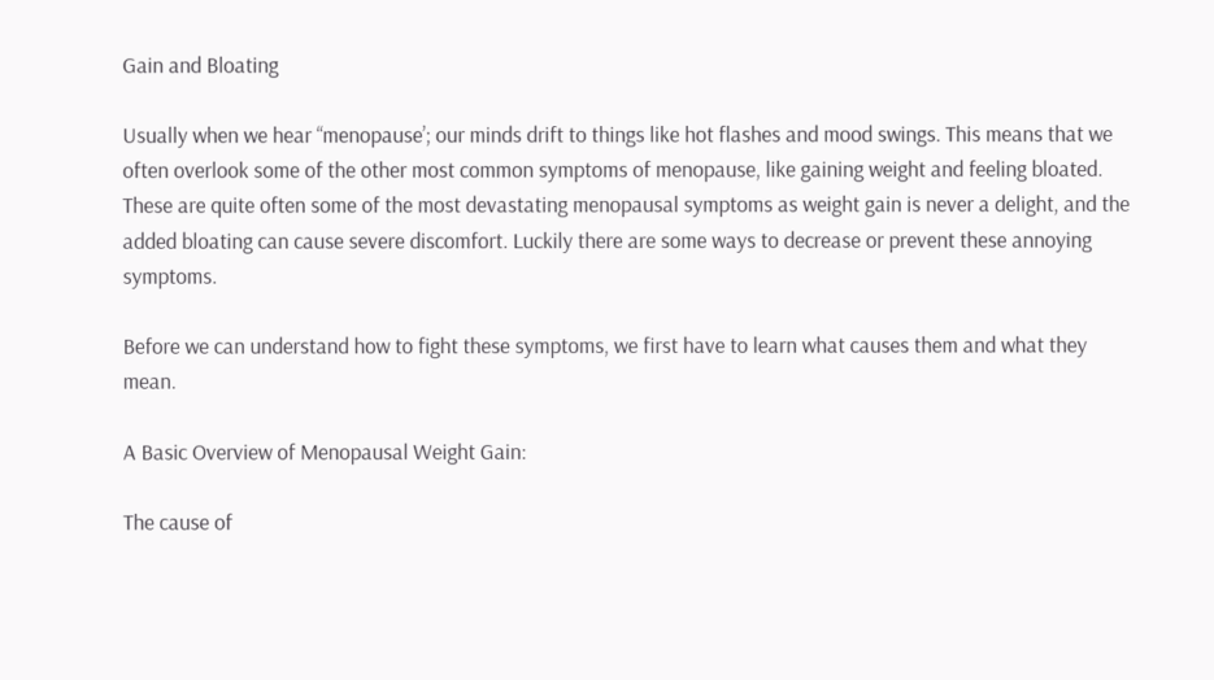Gain and Bloating

Usually when we hear “menopause’; our minds drift to things like hot flashes and mood swings. This means that we often overlook some of the other most common symptoms of menopause, like gaining weight and feeling bloated. These are quite often some of the most devastating menopausal symptoms as weight gain is never a delight, and the added bloating can cause severe discomfort. Luckily there are some ways to decrease or prevent these annoying symptoms.

Before we can understand how to fight these symptoms, we first have to learn what causes them and what they mean.

A Basic Overview of Menopausal Weight Gain:

The cause of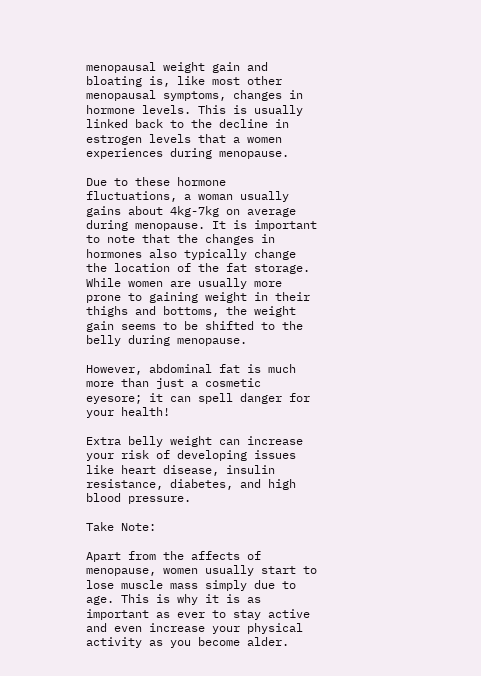menopausal weight gain and bloating is, like most other menopausal symptoms, changes in hormone levels. This is usually linked back to the decline in estrogen levels that a women experiences during menopause.

Due to these hormone fluctuations, a woman usually gains about 4kg-7kg on average during menopause. It is important to note that the changes in hormones also typically change the location of the fat storage. While women are usually more prone to gaining weight in their thighs and bottoms, the weight gain seems to be shifted to the belly during menopause.

However, abdominal fat is much more than just a cosmetic eyesore; it can spell danger for your health!

Extra belly weight can increase your risk of developing issues like heart disease, insulin resistance, diabetes, and high blood pressure.

Take Note:

Apart from the affects of menopause, women usually start to lose muscle mass simply due to age. This is why it is as important as ever to stay active and even increase your physical activity as you become alder.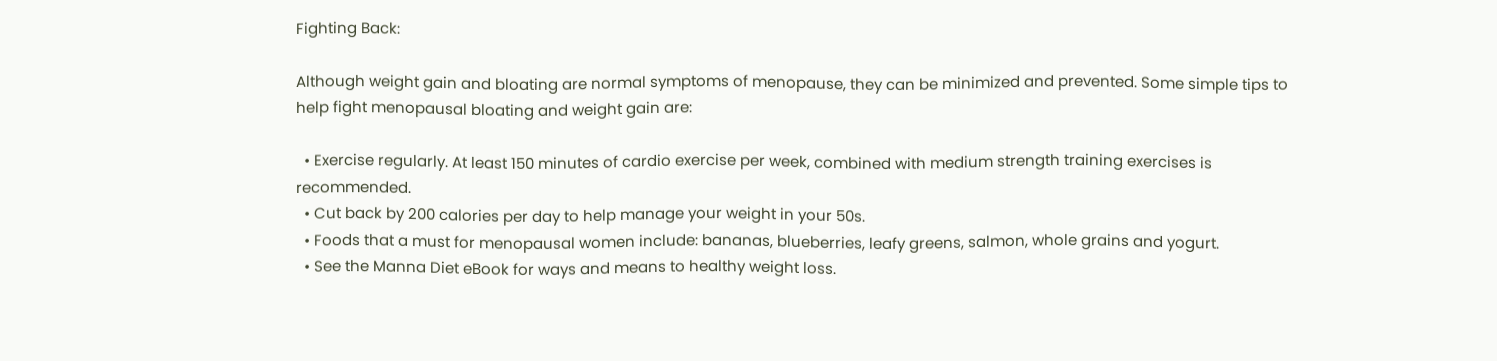Fighting Back:

Although weight gain and bloating are normal symptoms of menopause, they can be minimized and prevented. Some simple tips to help fight menopausal bloating and weight gain are:

  • Exercise regularly. At least 150 minutes of cardio exercise per week, combined with medium strength training exercises is recommended.
  • Cut back by 200 calories per day to help manage your weight in your 50s.
  • Foods that a must for menopausal women include: bananas, blueberries, leafy greens, salmon, whole grains and yogurt.
  • See the Manna Diet eBook for ways and means to healthy weight loss.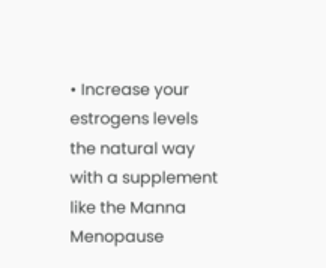• Increase your estrogens levels the natural way with a supplement like the Manna Menopause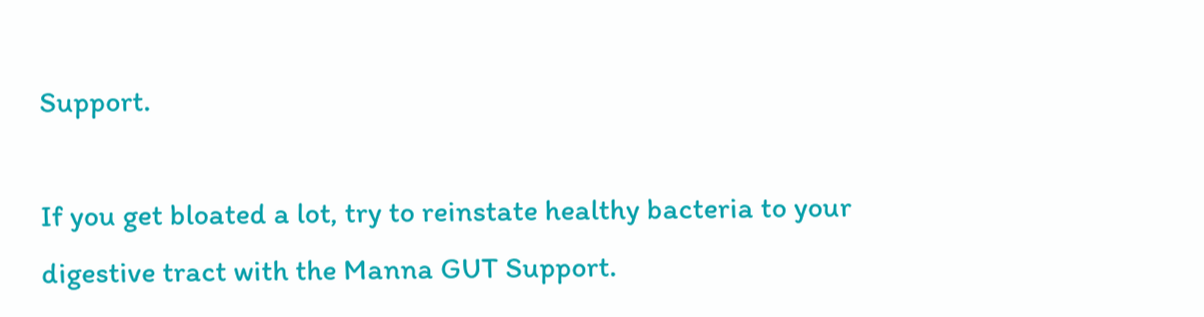Support.

If you get bloated a lot, try to reinstate healthy bacteria to your digestive tract with the Manna GUT Support.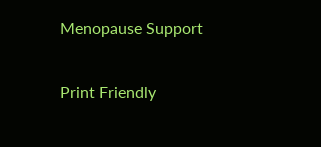Menopause Support

Print Friendly